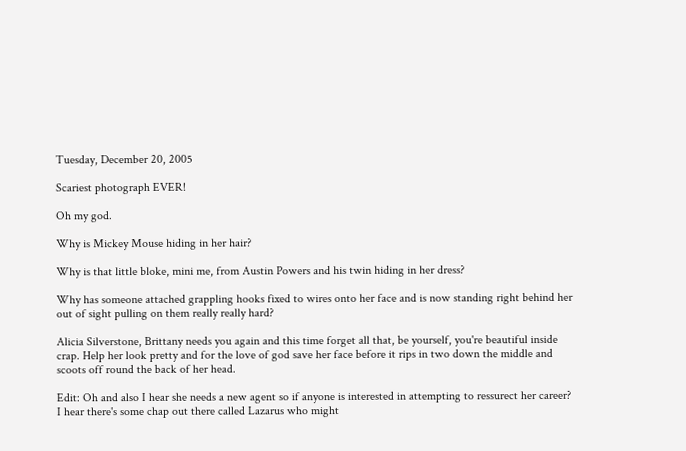Tuesday, December 20, 2005

Scariest photograph EVER!

Oh my god.

Why is Mickey Mouse hiding in her hair?

Why is that little bloke, mini me, from Austin Powers and his twin hiding in her dress?

Why has someone attached grappling hooks fixed to wires onto her face and is now standing right behind her out of sight pulling on them really really hard?

Alicia Silverstone, Brittany needs you again and this time forget all that, be yourself, you're beautiful inside crap. Help her look pretty and for the love of god save her face before it rips in two down the middle and scoots off round the back of her head.

Edit: Oh and also I hear she needs a new agent so if anyone is interested in attempting to ressurect her career? I hear there's some chap out there called Lazarus who might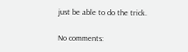just be able to do the trick.

No comments: